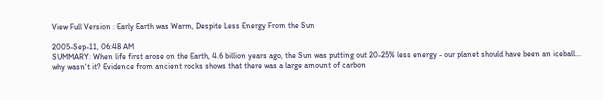View Full Version : Early Earth was Warm, Despite Less Energy From the Sun

2005-Sep-11, 06:48 AM
SUMMARY: When life first arose on the Earth, 4.6 billion years ago, the Sun was putting out 20-25% less energy - our planet should have been an iceball... why wasn't it? Evidence from ancient rocks shows that there was a large amount of carbon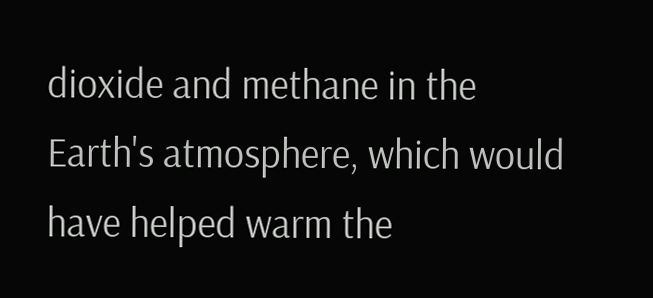dioxide and methane in the Earth's atmosphere, which would have helped warm the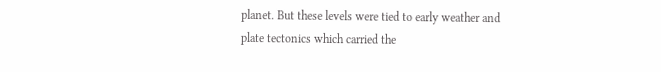planet. But these levels were tied to early weather and plate tectonics which carried the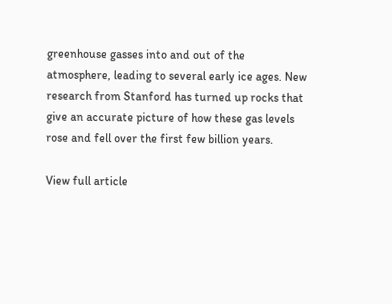greenhouse gasses into and out of the atmosphere, leading to several early ice ages. New research from Stanford has turned up rocks that give an accurate picture of how these gas levels rose and fell over the first few billion years.

View full article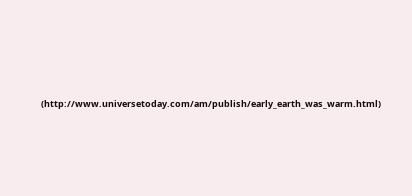(http://www.universetoday.com/am/publish/early_earth_was_warm.html)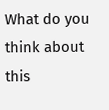What do you think about this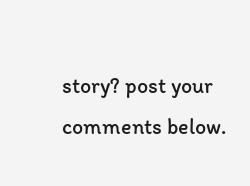story? post your comments below.